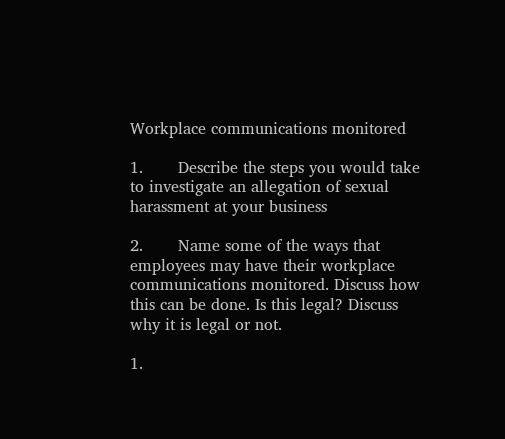Workplace communications monitored

1.       Describe the steps you would take to investigate an allegation of sexual harassment at your business

2.       Name some of the ways that employees may have their workplace communications monitored. Discuss how this can be done. Is this legal? Discuss why it is legal or not.

1.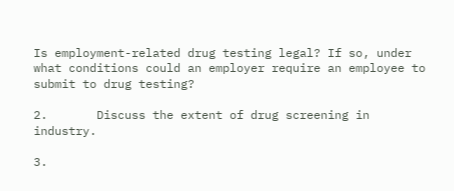Is employment-related drug testing legal? If so, under what conditions could an employer require an employee to submit to drug testing?

2.       Discuss the extent of drug screening in industry.

3.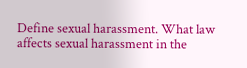Define sexual harassment. What law affects sexual harassment in the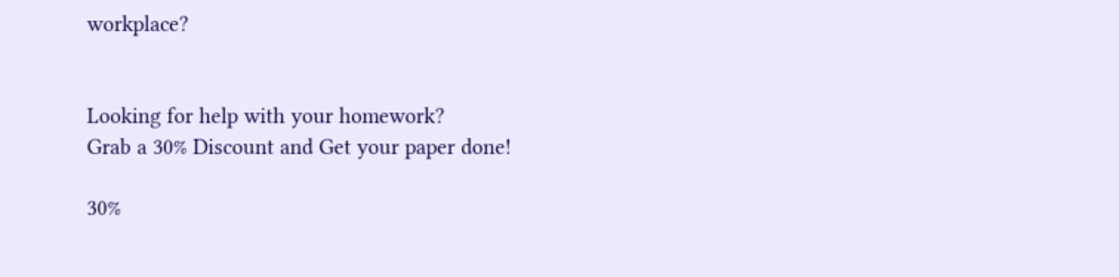workplace?


Looking for help with your homework?
Grab a 30% Discount and Get your paper done!

30%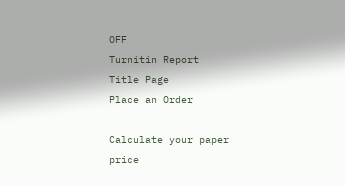OFF
Turnitin Report
Title Page
Place an Order

Calculate your paper price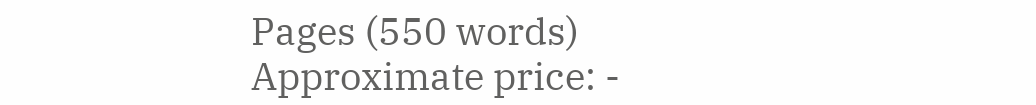Pages (550 words)
Approximate price: -